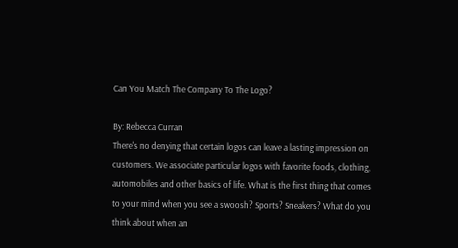Can You Match The Company To The Logo?

By: Rebecca Curran
There's no denying that certain logos can leave a lasting impression on customers. We associate particular logos with favorite foods, clothing, automobiles and other basics of life. What is the first thing that comes to your mind when you see a swoosh? Sports? Sneakers? What do you think about when an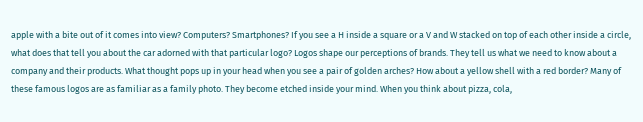apple with a bite out of it comes into view? Computers? Smartphones? If you see a H inside a square or a V and W stacked on top of each other inside a circle, what does that tell you about the car adorned with that particular logo? Logos shape our perceptions of brands. They tell us what we need to know about a company and their products. What thought pops up in your head when you see a pair of golden arches? How about a yellow shell with a red border? Many of these famous logos are as familiar as a family photo. They become etched inside your mind. When you think about pizza, cola,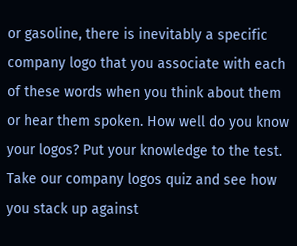or gasoline, there is inevitably a specific company logo that you associate with each of these words when you think about them or hear them spoken. How well do you know your logos? Put your knowledge to the test. Take our company logos quiz and see how you stack up against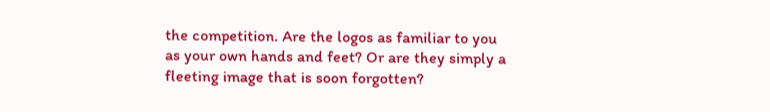the competition. Are the logos as familiar to you as your own hands and feet? Or are they simply a fleeting image that is soon forgotten?